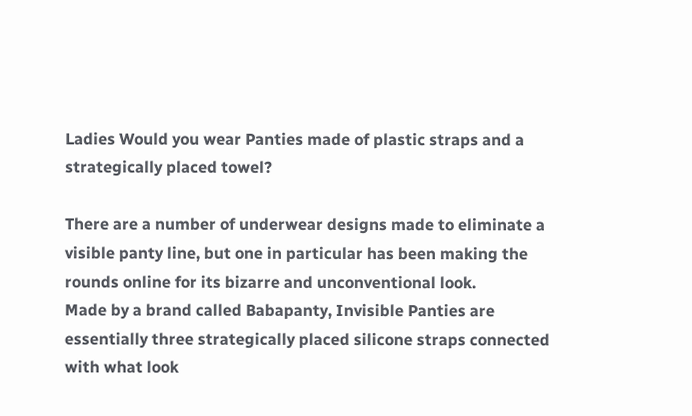Ladies Would you wear Panties made of plastic straps and a strategically placed towel?

There are a number of underwear designs made to eliminate a visible panty line, but one in particular has been making the rounds online for its bizarre and unconventional look.
Made by a brand called Babapanty, Invisible Panties are essentially three strategically placed silicone straps connected with what look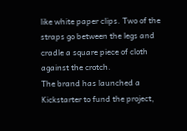like white paper clips. Two of the straps go between the legs and cradle a square piece of cloth against the crotch.
The brand has launched a Kickstarter to fund the project,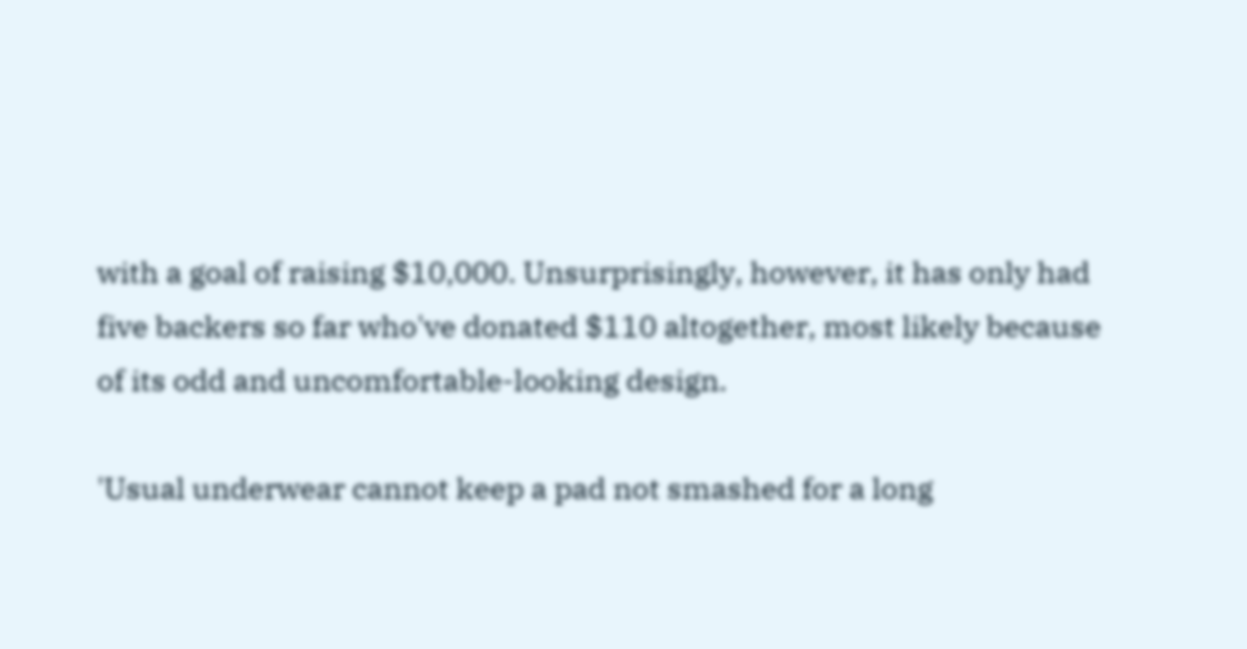with a goal of raising $10,000. Unsurprisingly, however, it has only had five backers so far who've donated $110 altogether, most likely because of its odd and uncomfortable-looking design.

'Usual underwear cannot keep a pad not smashed for a long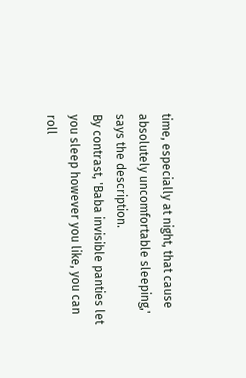time, especially at night, that cause absolutely uncomfortable sleeping,' says the description.
By contrast, 'Baba invisible panties let you sleep however you like, you can roll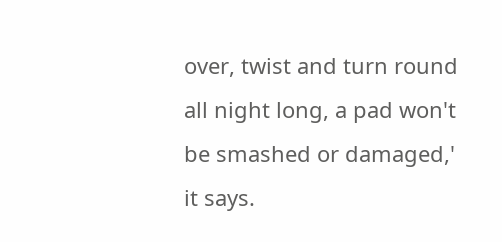over, twist and turn round all night long, a pad won't be smashed or damaged,' it says.